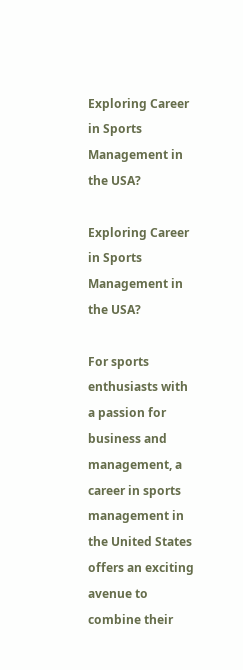Exploring Career in Sports Management in the USA?

Exploring Career in Sports Management in the USA?

For sports enthusiasts with a passion for business and management, a career in sports management in the United States offers an exciting avenue to combine their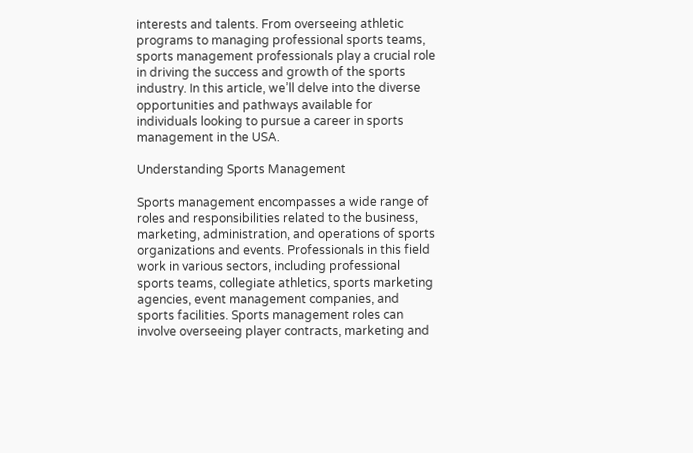interests and talents. From overseeing athletic programs to managing professional sports teams, sports management professionals play a crucial role in driving the success and growth of the sports industry. In this article, we’ll delve into the diverse opportunities and pathways available for individuals looking to pursue a career in sports management in the USA.

Understanding Sports Management

Sports management encompasses a wide range of roles and responsibilities related to the business, marketing, administration, and operations of sports organizations and events. Professionals in this field work in various sectors, including professional sports teams, collegiate athletics, sports marketing agencies, event management companies, and sports facilities. Sports management roles can involve overseeing player contracts, marketing and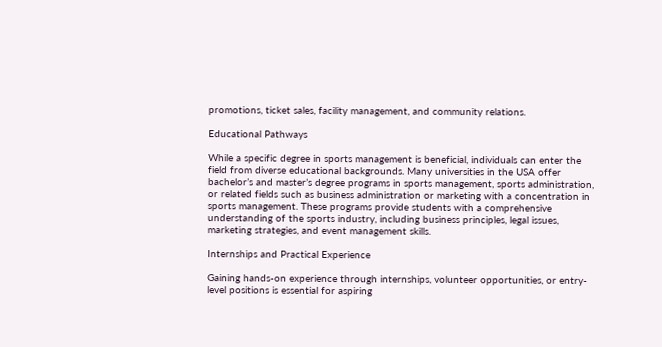promotions, ticket sales, facility management, and community relations.

Educational Pathways

While a specific degree in sports management is beneficial, individuals can enter the field from diverse educational backgrounds. Many universities in the USA offer bachelor’s and master’s degree programs in sports management, sports administration, or related fields such as business administration or marketing with a concentration in sports management. These programs provide students with a comprehensive understanding of the sports industry, including business principles, legal issues, marketing strategies, and event management skills.

Internships and Practical Experience

Gaining hands-on experience through internships, volunteer opportunities, or entry-level positions is essential for aspiring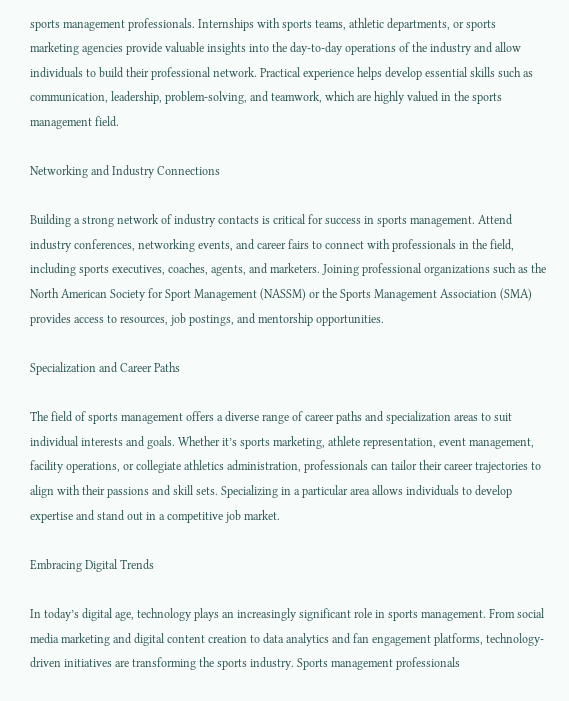sports management professionals. Internships with sports teams, athletic departments, or sports marketing agencies provide valuable insights into the day-to-day operations of the industry and allow individuals to build their professional network. Practical experience helps develop essential skills such as communication, leadership, problem-solving, and teamwork, which are highly valued in the sports management field.

Networking and Industry Connections

Building a strong network of industry contacts is critical for success in sports management. Attend industry conferences, networking events, and career fairs to connect with professionals in the field, including sports executives, coaches, agents, and marketers. Joining professional organizations such as the North American Society for Sport Management (NASSM) or the Sports Management Association (SMA) provides access to resources, job postings, and mentorship opportunities.

Specialization and Career Paths

The field of sports management offers a diverse range of career paths and specialization areas to suit individual interests and goals. Whether it’s sports marketing, athlete representation, event management, facility operations, or collegiate athletics administration, professionals can tailor their career trajectories to align with their passions and skill sets. Specializing in a particular area allows individuals to develop expertise and stand out in a competitive job market.

Embracing Digital Trends

In today’s digital age, technology plays an increasingly significant role in sports management. From social media marketing and digital content creation to data analytics and fan engagement platforms, technology-driven initiatives are transforming the sports industry. Sports management professionals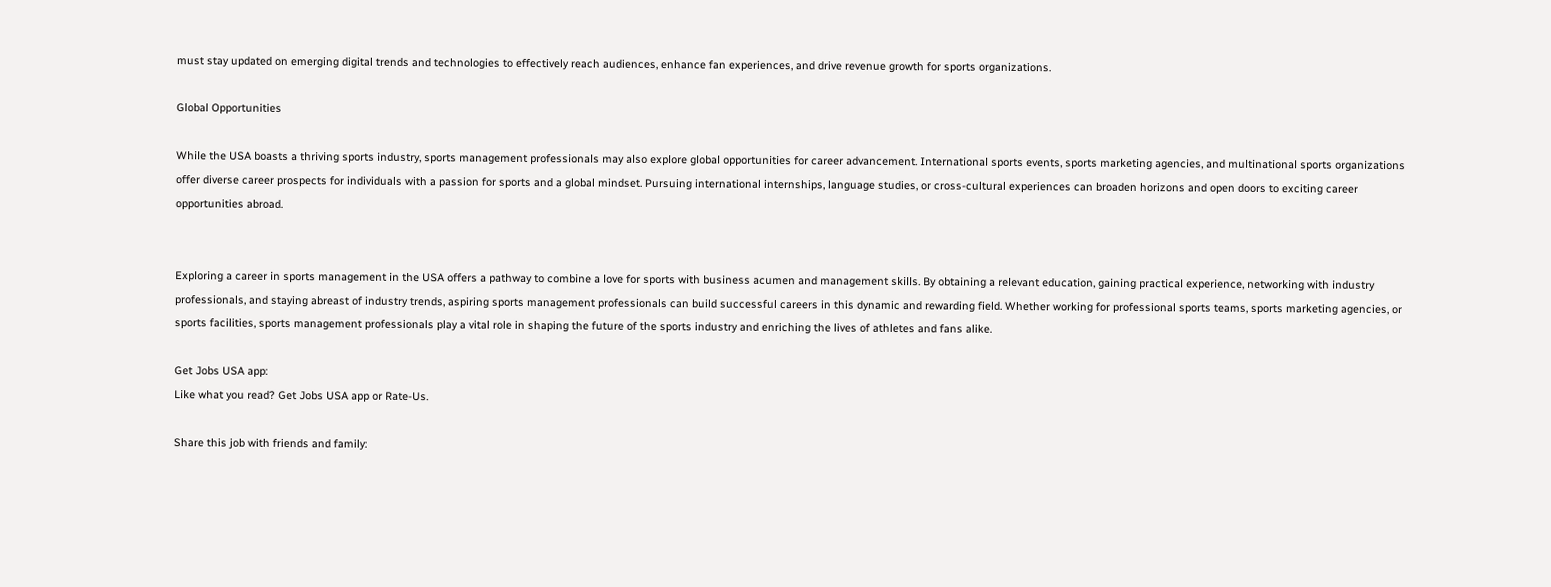must stay updated on emerging digital trends and technologies to effectively reach audiences, enhance fan experiences, and drive revenue growth for sports organizations.

Global Opportunities

While the USA boasts a thriving sports industry, sports management professionals may also explore global opportunities for career advancement. International sports events, sports marketing agencies, and multinational sports organizations offer diverse career prospects for individuals with a passion for sports and a global mindset. Pursuing international internships, language studies, or cross-cultural experiences can broaden horizons and open doors to exciting career opportunities abroad.


Exploring a career in sports management in the USA offers a pathway to combine a love for sports with business acumen and management skills. By obtaining a relevant education, gaining practical experience, networking with industry professionals, and staying abreast of industry trends, aspiring sports management professionals can build successful careers in this dynamic and rewarding field. Whether working for professional sports teams, sports marketing agencies, or sports facilities, sports management professionals play a vital role in shaping the future of the sports industry and enriching the lives of athletes and fans alike.

Get Jobs USA app:
Like what you read? Get Jobs USA app or Rate-Us.

Share this job with friends and family: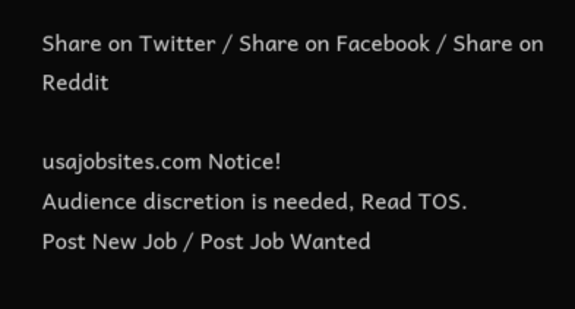Share on Twitter / Share on Facebook / Share on Reddit

usajobsites.com Notice!
Audience discretion is needed, Read TOS.
Post New Job / Post Job Wanted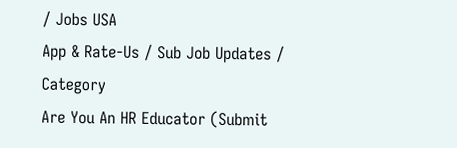/ Jobs USA
App & Rate-Us / Sub Job Updates / Category
Are You An HR Educator (Submit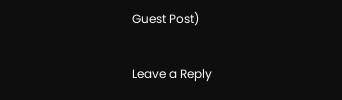Guest Post)

Leave a Reply